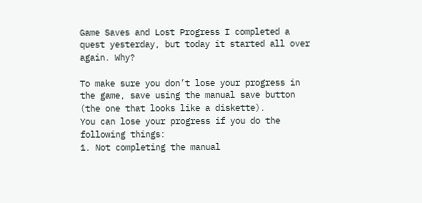Game Saves and Lost Progress I completed a quest yesterday, but today it started all over again. Why?

To make sure you don’t lose your progress in the game, save using the manual save button (the one that looks like a diskette).
You can lose your progress if you do the following things:
1. Not completing the manual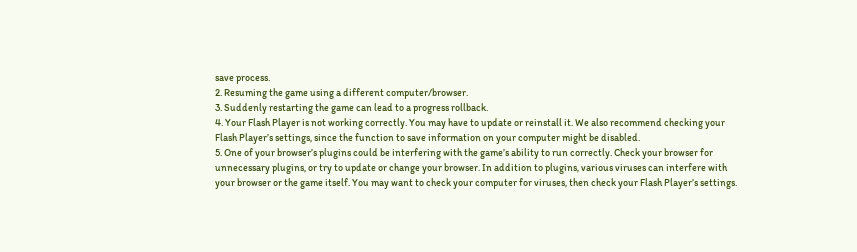save process.
2. Resuming the game using a different computer/browser.
3. Suddenly restarting the game can lead to a progress rollback.
4. Your Flash Player is not working correctly. You may have to update or reinstall it. We also recommend checking your Flash Player’s settings, since the function to save information on your computer might be disabled.
5. One of your browser’s plugins could be interfering with the game’s ability to run correctly. Check your browser for unnecessary plugins, or try to update or change your browser. In addition to plugins, various viruses can interfere with your browser or the game itself. You may want to check your computer for viruses, then check your Flash Player’s settings.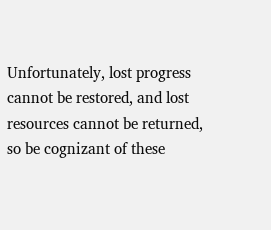Unfortunately, lost progress cannot be restored, and lost resources cannot be returned, so be cognizant of these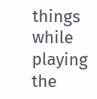things while playing the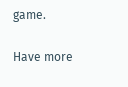game.

Have more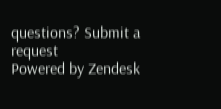questions? Submit a request
Powered by Zendesk